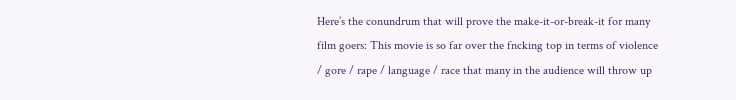Here’s the conundrum that will prove the make-it-or-break-it for many film goers: This movie is so far over the fncking top in terms of violence / gore / rape / language / race that many in the audience will throw up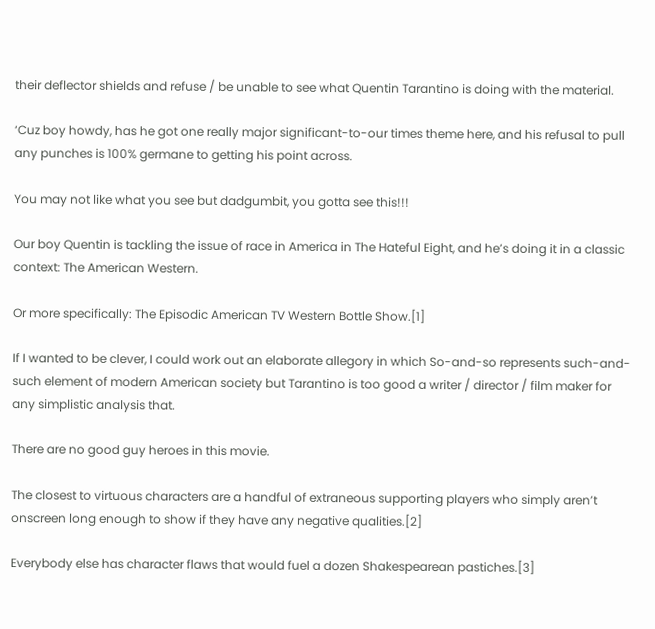their deflector shields and refuse / be unable to see what Quentin Tarantino is doing with the material.

‘Cuz boy howdy, has he got one really major significant-to-our times theme here, and his refusal to pull any punches is 100% germane to getting his point across.

You may not like what you see but dadgumbit, you gotta see this!!!

Our boy Quentin is tackling the issue of race in America in The Hateful Eight, and he’s doing it in a classic context: The American Western.

Or more specifically: The Episodic American TV Western Bottle Show.[1]

If I wanted to be clever, I could work out an elaborate allegory in which So-and-so represents such-and-such element of modern American society but Tarantino is too good a writer / director / film maker for any simplistic analysis that.

There are no good guy heroes in this movie.

The closest to virtuous characters are a handful of extraneous supporting players who simply aren’t onscreen long enough to show if they have any negative qualities.[2]

Everybody else has character flaws that would fuel a dozen Shakespearean pastiches.[3]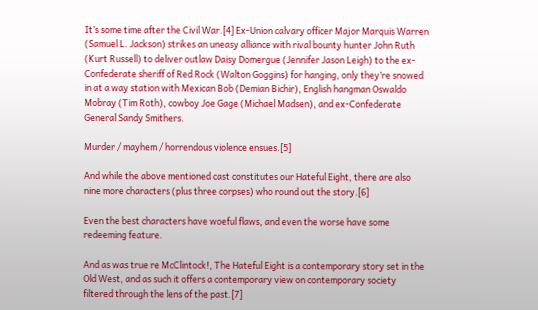It’s some time after the Civil War.[4] Ex-Union calvary officer Major Marquis Warren (Samuel L. Jackson) strikes an uneasy alliance with rival bounty hunter John Ruth (Kurt Russell) to deliver outlaw Daisy Domergue (Jennifer Jason Leigh) to the ex-Confederate sheriff of Red Rock (Walton Goggins) for hanging, only they’re snowed in at a way station with Mexican Bob (Demian Bichir), English hangman Oswaldo Mobray (Tim Roth), cowboy Joe Gage (Michael Madsen), and ex-Confederate General Sandy Smithers.

Murder / mayhem / horrendous violence ensues.[5]

And while the above mentioned cast constitutes our Hateful Eight, there are also nine more characters (plus three corpses) who round out the story.[6]

Even the best characters have woeful flaws, and even the worse have some redeeming feature.

And as was true re McClintock!, The Hateful Eight is a contemporary story set in the Old West, and as such it offers a contemporary view on contemporary society filtered through the lens of the past.[7]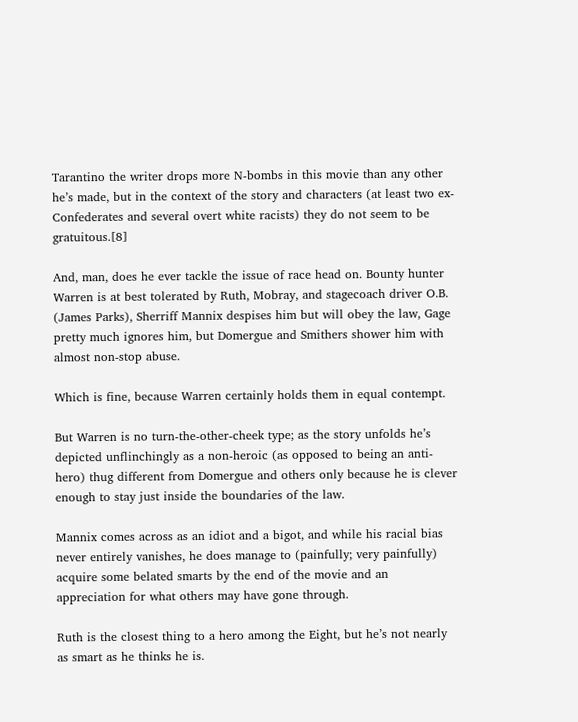Tarantino the writer drops more N-bombs in this movie than any other he’s made, but in the context of the story and characters (at least two ex-Confederates and several overt white racists) they do not seem to be gratuitous.[8]

And, man, does he ever tackle the issue of race head on. Bounty hunter Warren is at best tolerated by Ruth, Mobray, and stagecoach driver O.B. (James Parks), Sherriff Mannix despises him but will obey the law, Gage pretty much ignores him, but Domergue and Smithers shower him with almost non-stop abuse.

Which is fine, because Warren certainly holds them in equal contempt.

But Warren is no turn-the-other-cheek type; as the story unfolds he’s depicted unflinchingly as a non-heroic (as opposed to being an anti-hero) thug different from Domergue and others only because he is clever enough to stay just inside the boundaries of the law.

Mannix comes across as an idiot and a bigot, and while his racial bias never entirely vanishes, he does manage to (painfully; very painfully) acquire some belated smarts by the end of the movie and an appreciation for what others may have gone through.

Ruth is the closest thing to a hero among the Eight, but he’s not nearly as smart as he thinks he is.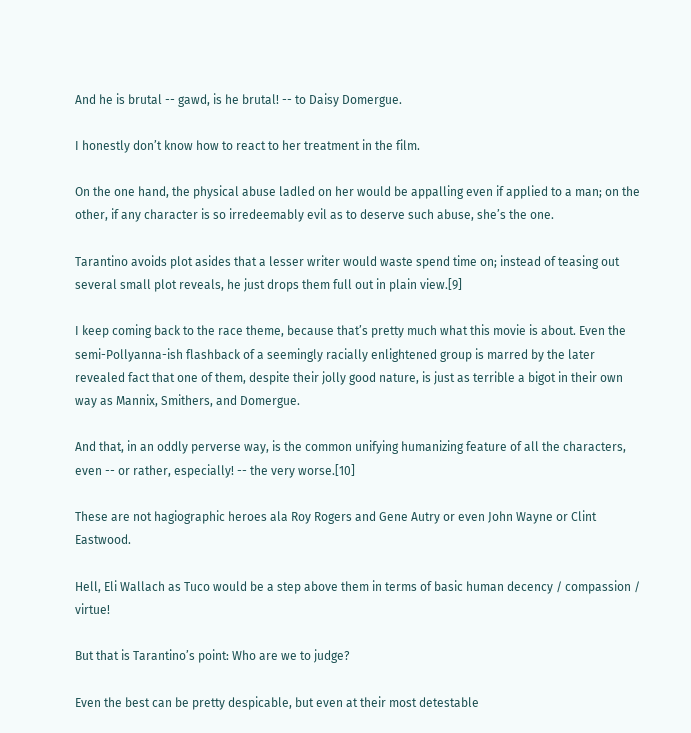And he is brutal -- gawd, is he brutal! -- to Daisy Domergue.

I honestly don’t know how to react to her treatment in the film.

On the one hand, the physical abuse ladled on her would be appalling even if applied to a man; on the other, if any character is so irredeemably evil as to deserve such abuse, she’s the one.

Tarantino avoids plot asides that a lesser writer would waste spend time on; instead of teasing out several small plot reveals, he just drops them full out in plain view.[9]

I keep coming back to the race theme, because that’s pretty much what this movie is about. Even the semi-Pollyanna-ish flashback of a seemingly racially enlightened group is marred by the later revealed fact that one of them, despite their jolly good nature, is just as terrible a bigot in their own way as Mannix, Smithers, and Domergue.

And that, in an oddly perverse way, is the common unifying humanizing feature of all the characters, even -- or rather, especially! -- the very worse.[10]

These are not hagiographic heroes ala Roy Rogers and Gene Autry or even John Wayne or Clint Eastwood.

Hell, Eli Wallach as Tuco would be a step above them in terms of basic human decency / compassion / virtue!

But that is Tarantino’s point: Who are we to judge?

Even the best can be pretty despicable, but even at their most detestable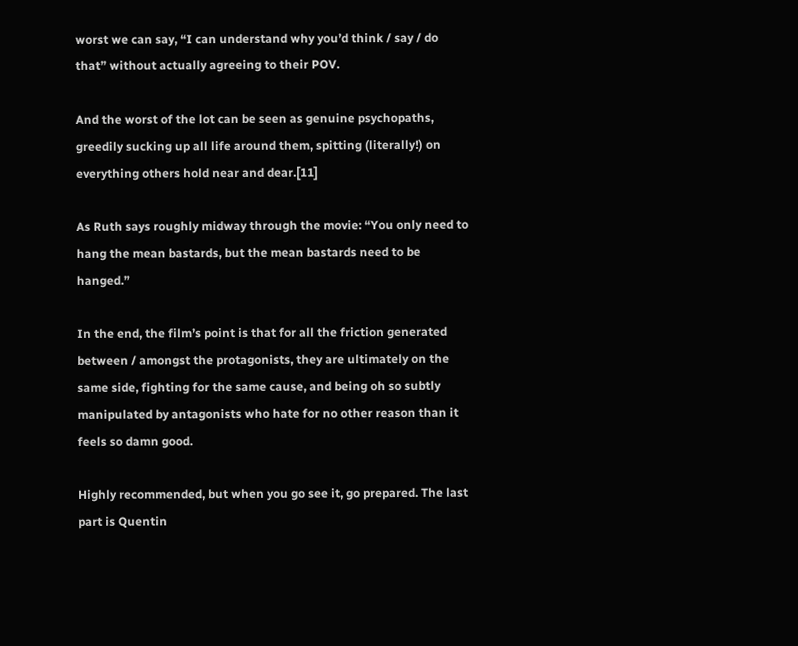worst we can say, “I can understand why you’d think / say / do that” without actually agreeing to their POV.

And the worst of the lot can be seen as genuine psychopaths, greedily sucking up all life around them, spitting (literally!) on everything others hold near and dear.[11]

As Ruth says roughly midway through the movie: “You only need to hang the mean bastards, but the mean bastards need to be hanged.”

In the end, the film’s point is that for all the friction generated between / amongst the protagonists, they are ultimately on the same side, fighting for the same cause, and being oh so subtly manipulated by antagonists who hate for no other reason than it feels so damn good.

Highly recommended, but when you go see it, go prepared. The last part is Quentin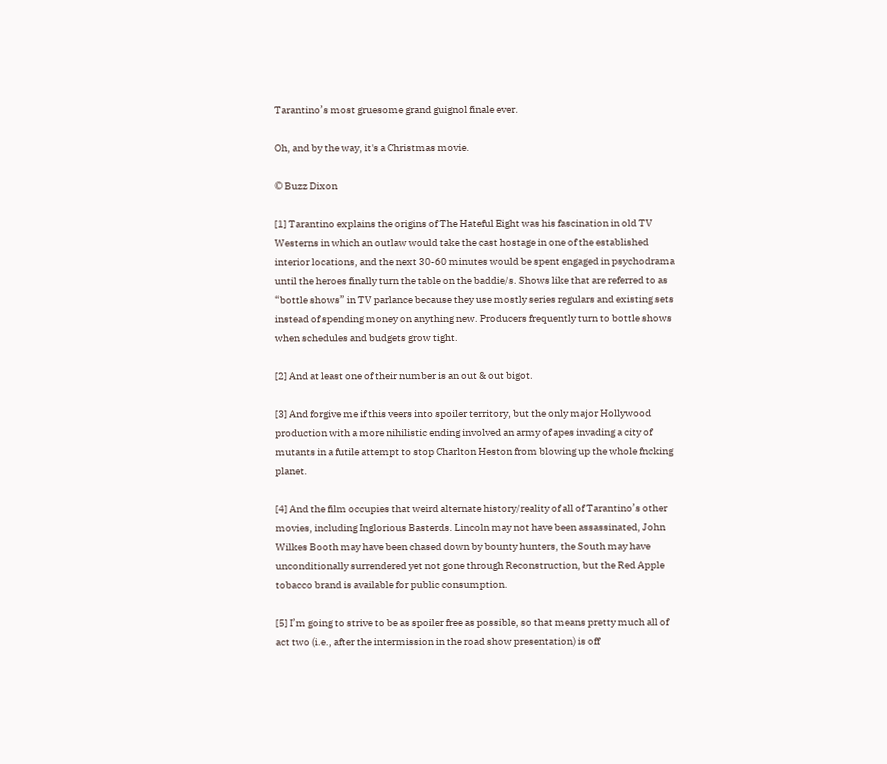Tarantino’s most gruesome grand guignol finale ever.

Oh, and by the way, it's a Christmas movie.

© Buzz Dixon

[1] Tarantino explains the origins of The Hateful Eight was his fascination in old TV Westerns in which an outlaw would take the cast hostage in one of the established interior locations, and the next 30-60 minutes would be spent engaged in psychodrama until the heroes finally turn the table on the baddie/s. Shows like that are referred to as “bottle shows” in TV parlance because they use mostly series regulars and existing sets instead of spending money on anything new. Producers frequently turn to bottle shows when schedules and budgets grow tight.

[2] And at least one of their number is an out & out bigot.

[3] And forgive me if this veers into spoiler territory, but the only major Hollywood production with a more nihilistic ending involved an army of apes invading a city of mutants in a futile attempt to stop Charlton Heston from blowing up the whole fncking planet.

[4] And the film occupies that weird alternate history/reality of all of Tarantino’s other movies, including Inglorious Basterds. Lincoln may not have been assassinated, John Wilkes Booth may have been chased down by bounty hunters, the South may have unconditionally surrendered yet not gone through Reconstruction, but the Red Apple tobacco brand is available for public consumption.

[5] I’m going to strive to be as spoiler free as possible, so that means pretty much all of act two (i.e., after the intermission in the road show presentation) is off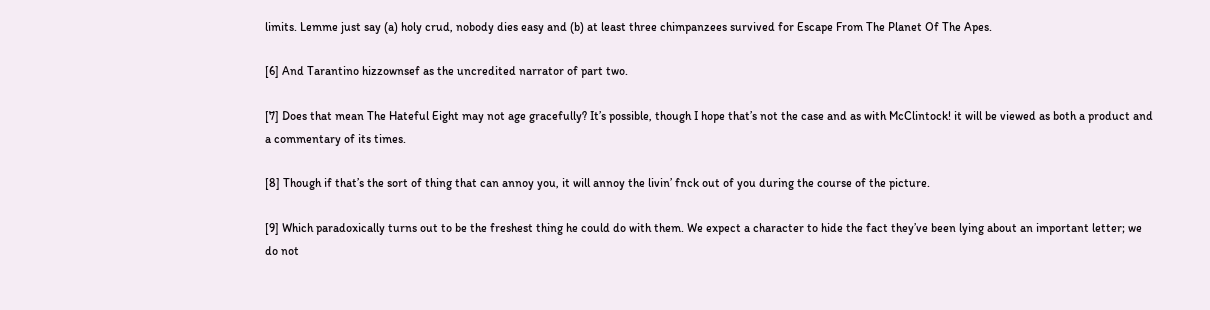limits. Lemme just say (a) holy crud, nobody dies easy and (b) at least three chimpanzees survived for Escape From The Planet Of The Apes.

[6] And Tarantino hizzownsef as the uncredited narrator of part two.

[7] Does that mean The Hateful Eight may not age gracefully? It’s possible, though I hope that’s not the case and as with McClintock! it will be viewed as both a product and a commentary of its times.

[8] Though if that’s the sort of thing that can annoy you, it will annoy the livin’ fnck out of you during the course of the picture.

[9] Which paradoxically turns out to be the freshest thing he could do with them. We expect a character to hide the fact they’ve been lying about an important letter; we do not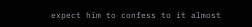expect him to confess to it almost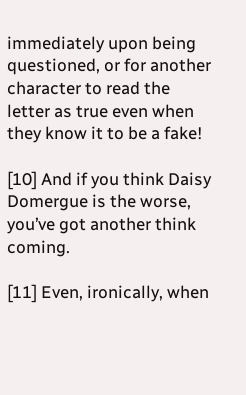immediately upon being questioned, or for another character to read the letter as true even when they know it to be a fake!

[10] And if you think Daisy Domergue is the worse, you’ve got another think coming.

[11] Even, ironically, when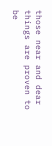those near and dear things are proven to be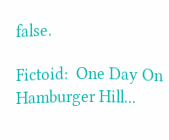false.

Fictoid:  One Day On Hamburger Hill...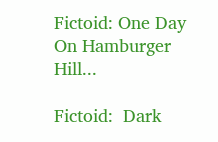Fictoid: One Day On Hamburger Hill...

Fictoid:  Dark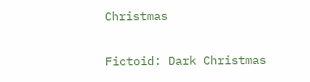Christmas

Fictoid: Dark Christmas